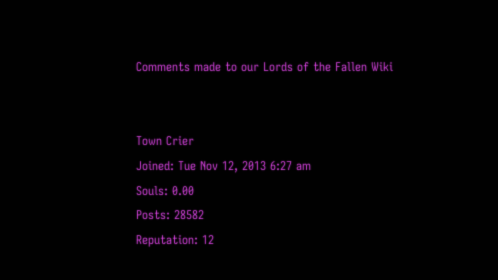Comments made to our Lords of the Fallen Wiki


Town Crier
Joined: Tue Nov 12, 2013 6:27 am
Souls: 0.00
Posts: 28582
Reputation: 12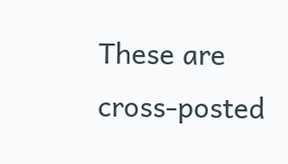These are cross-posted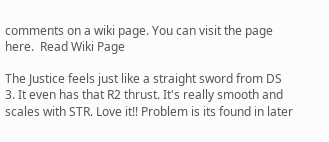comments on a wiki page. You can visit the page here.  Read Wiki Page

The Justice feels just like a straight sword from DS 3. It even has that R2 thrust. It's really smooth and scales with STR. Love it!! Problem is its found in later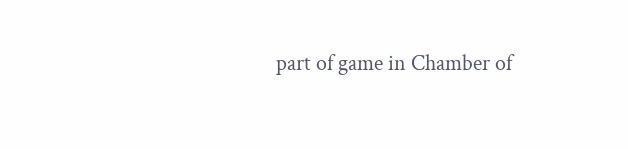part of game in Chamber of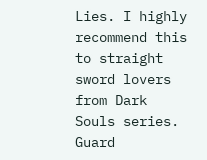Lies. I highly recommend this to straight sword lovers from Dark Souls series.
Guard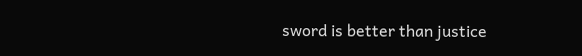sword is better than justice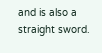and is also a straight sword.